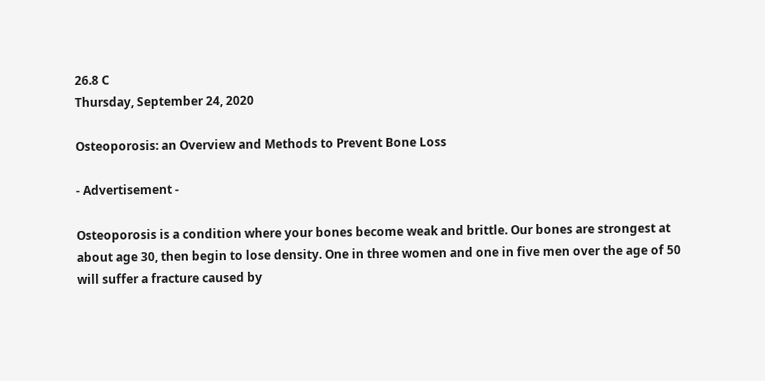26.8 C
Thursday, September 24, 2020

Osteoporosis: an Overview and Methods to Prevent Bone Loss

- Advertisement -

Osteoporosis is a condition where your bones become weak and brittle. Our bones are strongest at about age 30, then begin to lose density. One in three women and one in five men over the age of 50 will suffer a fracture caused by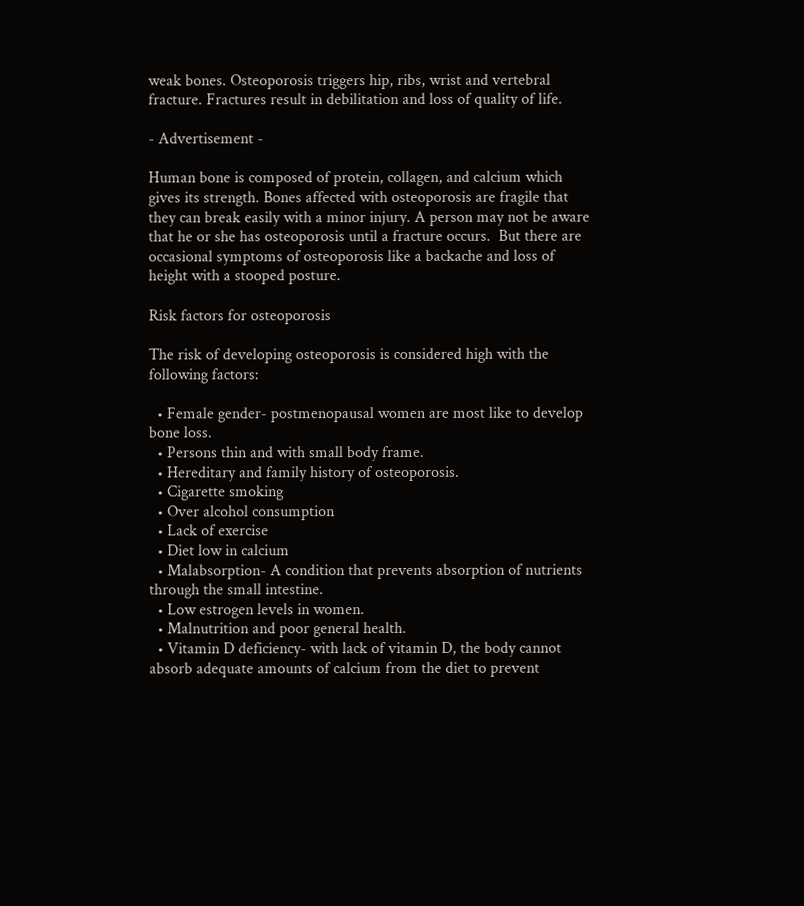weak bones. Osteoporosis triggers hip, ribs, wrist and vertebral fracture. Fractures result in debilitation and loss of quality of life.

- Advertisement -

Human bone is composed of protein, collagen, and calcium which gives its strength. Bones affected with osteoporosis are fragile that they can break easily with a minor injury. A person may not be aware that he or she has osteoporosis until a fracture occurs.  But there are occasional symptoms of osteoporosis like a backache and loss of height with a stooped posture.

Risk factors for osteoporosis

The risk of developing osteoporosis is considered high with the following factors:

  • Female gender- postmenopausal women are most like to develop bone loss.
  • Persons thin and with small body frame.
  • Hereditary and family history of osteoporosis.
  • Cigarette smoking
  • Over alcohol consumption
  • Lack of exercise
  • Diet low in calcium
  • Malabsorption- A condition that prevents absorption of nutrients through the small intestine.
  • Low estrogen levels in women.
  • Malnutrition and poor general health.
  • Vitamin D deficiency- with lack of vitamin D, the body cannot absorb adequate amounts of calcium from the diet to prevent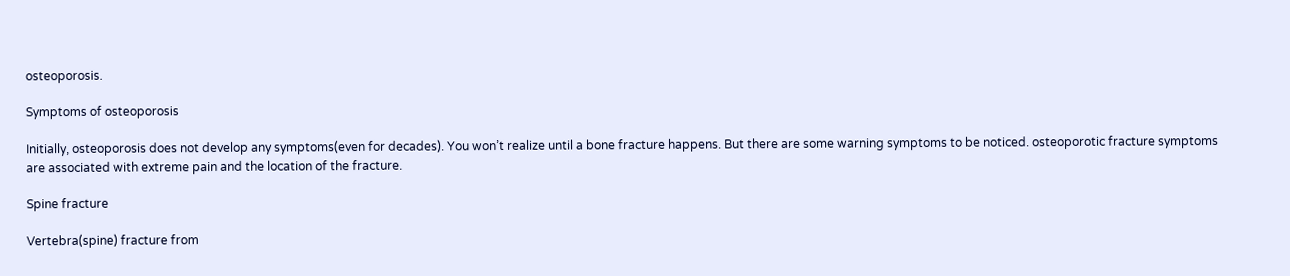osteoporosis.

Symptoms of osteoporosis

Initially, osteoporosis does not develop any symptoms(even for decades). You won’t realize until a bone fracture happens. But there are some warning symptoms to be noticed. osteoporotic fracture symptoms are associated with extreme pain and the location of the fracture.

Spine fracture

Vertebra(spine) fracture from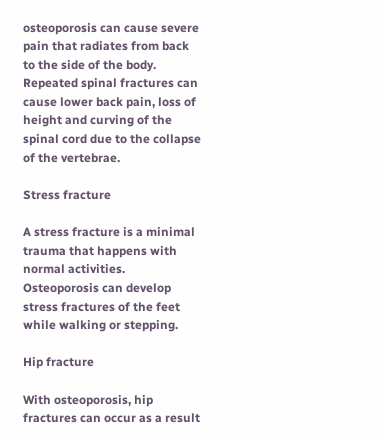osteoporosis can cause severe pain that radiates from back to the side of the body. Repeated spinal fractures can cause lower back pain, loss of height and curving of the spinal cord due to the collapse of the vertebrae.

Stress fracture

A stress fracture is a minimal trauma that happens with normal activities. Osteoporosis can develop stress fractures of the feet while walking or stepping.

Hip fracture

With osteoporosis, hip fractures can occur as a result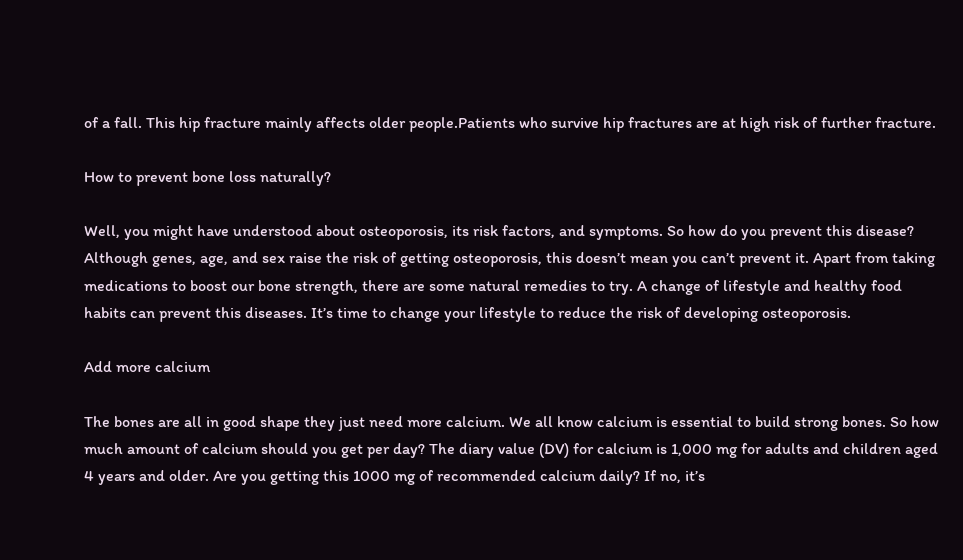of a fall. This hip fracture mainly affects older people.Patients who survive hip fractures are at high risk of further fracture.

How to prevent bone loss naturally?

Well, you might have understood about osteoporosis, its risk factors, and symptoms. So how do you prevent this disease? Although genes, age, and sex raise the risk of getting osteoporosis, this doesn’t mean you can’t prevent it. Apart from taking medications to boost our bone strength, there are some natural remedies to try. A change of lifestyle and healthy food habits can prevent this diseases. It’s time to change your lifestyle to reduce the risk of developing osteoporosis.

Add more calcium

The bones are all in good shape they just need more calcium. We all know calcium is essential to build strong bones. So how much amount of calcium should you get per day? The diary value (DV) for calcium is 1,000 mg for adults and children aged 4 years and older. Are you getting this 1000 mg of recommended calcium daily? If no, it’s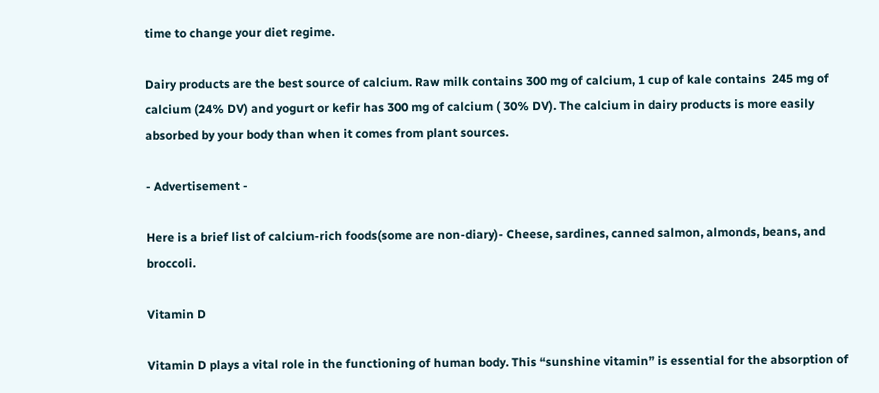time to change your diet regime.

Dairy products are the best source of calcium. Raw milk contains 300 mg of calcium, 1 cup of kale contains  245 mg of calcium (24% DV) and yogurt or kefir has 300 mg of calcium ( 30% DV). The calcium in dairy products is more easily absorbed by your body than when it comes from plant sources.

- Advertisement -

Here is a brief list of calcium-rich foods(some are non-diary)- Cheese, sardines, canned salmon, almonds, beans, and broccoli.

Vitamin D

Vitamin D plays a vital role in the functioning of human body. This “sunshine vitamin” is essential for the absorption of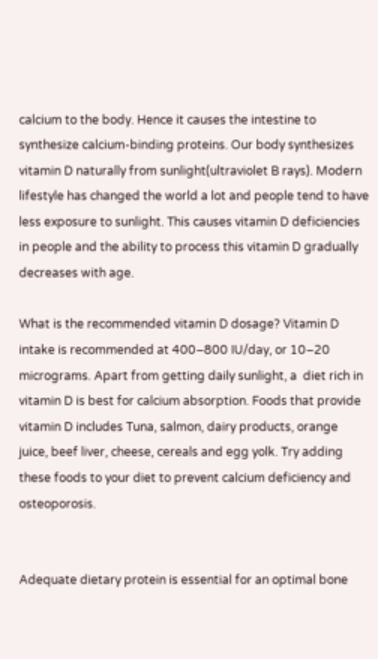calcium to the body. Hence it causes the intestine to synthesize calcium-binding proteins. Our body synthesizes vitamin D naturally from sunlight(ultraviolet B rays). Modern lifestyle has changed the world a lot and people tend to have less exposure to sunlight. This causes vitamin D deficiencies in people and the ability to process this vitamin D gradually decreases with age.

What is the recommended vitamin D dosage? Vitamin D intake is recommended at 400–800 IU/day, or 10–20 micrograms. Apart from getting daily sunlight, a  diet rich in vitamin D is best for calcium absorption. Foods that provide vitamin D includes Tuna, salmon, dairy products, orange juice, beef liver, cheese, cereals and egg yolk. Try adding these foods to your diet to prevent calcium deficiency and osteoporosis.


Adequate dietary protein is essential for an optimal bone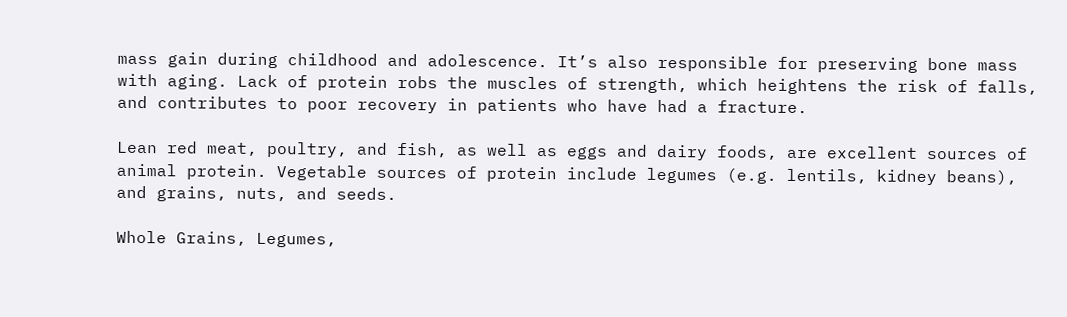mass gain during childhood and adolescence. It’s also responsible for preserving bone mass with aging. Lack of protein robs the muscles of strength, which heightens the risk of falls, and contributes to poor recovery in patients who have had a fracture.

Lean red meat, poultry, and fish, as well as eggs and dairy foods, are excellent sources of animal protein. Vegetable sources of protein include legumes (e.g. lentils, kidney beans), and grains, nuts, and seeds.

Whole Grains, Legumes,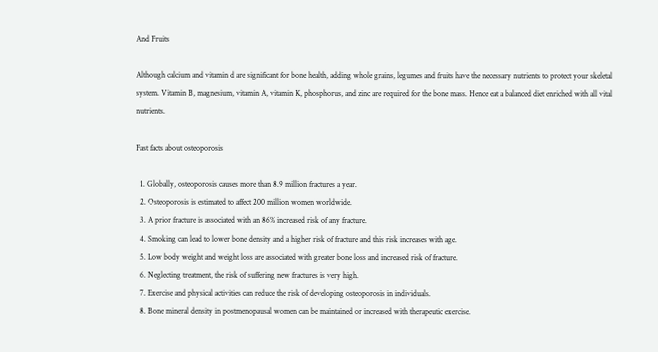And Fruits

Although calcium and vitamin d are significant for bone health, adding whole grains, legumes and fruits have the necessary nutrients to protect your skeletal system. Vitamin B, magnesium, vitamin A, vitamin K, phosphorus, and zinc are required for the bone mass. Hence eat a balanced diet enriched with all vital nutrients.

Fast facts about osteoporosis

  1. Globally, osteoporosis causes more than 8.9 million fractures a year.
  2. Osteoporosis is estimated to affect 200 million women worldwide.
  3. A prior fracture is associated with an 86% increased risk of any fracture.
  4. Smoking can lead to lower bone density and a higher risk of fracture and this risk increases with age.
  5. Low body weight and weight loss are associated with greater bone loss and increased risk of fracture.
  6. Neglecting treatment, the risk of suffering new fractures is very high.
  7. Exercise and physical activities can reduce the risk of developing osteoporosis in individuals.
  8. Bone mineral density in postmenopausal women can be maintained or increased with therapeutic exercise.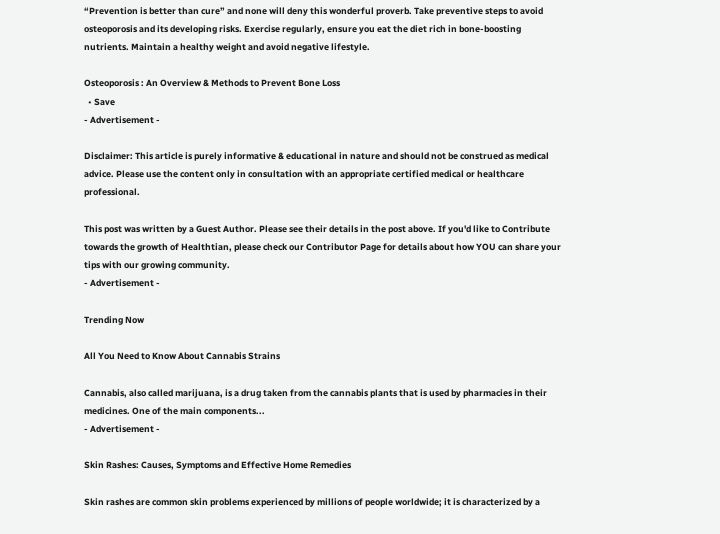“Prevention is better than cure” and none will deny this wonderful proverb. Take preventive steps to avoid osteoporosis and its developing risks. Exercise regularly, ensure you eat the diet rich in bone-boosting nutrients. Maintain a healthy weight and avoid negative lifestyle.

Osteoporosis : An Overview & Methods to Prevent Bone Loss
  • Save
- Advertisement -

Disclaimer: This article is purely informative & educational in nature and should not be construed as medical advice. Please use the content only in consultation with an appropriate certified medical or healthcare professional.

This post was written by a Guest Author. Please see their details in the post above. If you'd like to Contribute towards the growth of Healthtian, please check our Contributor Page for details about how YOU can share your tips with our growing community.
- Advertisement -

Trending Now

All You Need to Know About Cannabis Strains

Cannabis, also called marijuana, is a drug taken from the cannabis plants that is used by pharmacies in their medicines. One of the main components...
- Advertisement -

Skin Rashes: Causes, Symptoms and Effective Home Remedies

Skin rashes are common skin problems experienced by millions of people worldwide; it is characterized by a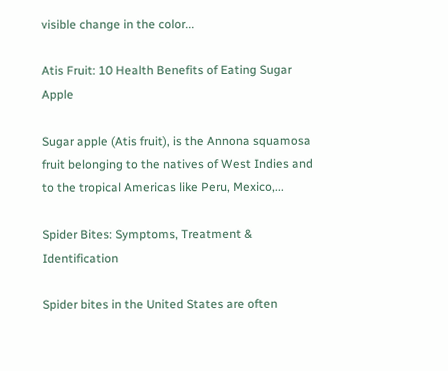visible change in the color...

Atis Fruit: 10 Health Benefits of Eating Sugar Apple

Sugar apple (Atis fruit), is the Annona squamosa fruit belonging to the natives of West Indies and to the tropical Americas like Peru, Mexico,...

Spider Bites: Symptoms, Treatment & Identification

Spider bites in the United States are often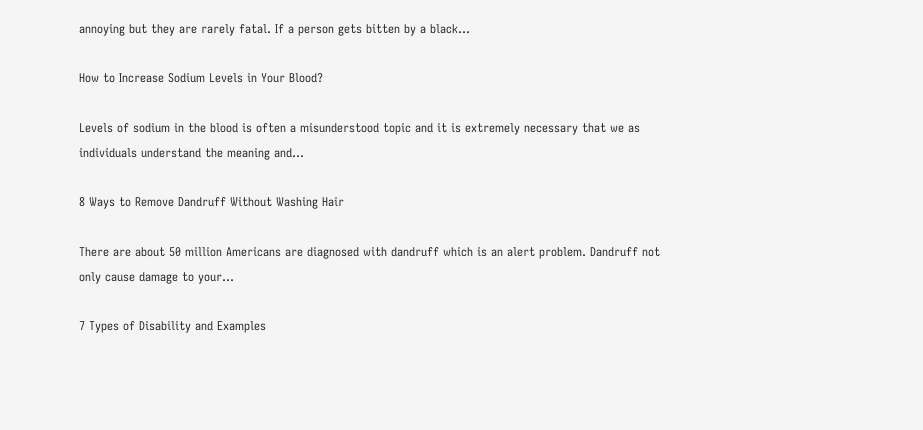annoying but they are rarely fatal. If a person gets bitten by a black...

How to Increase Sodium Levels in Your Blood?

Levels of sodium in the blood is often a misunderstood topic and it is extremely necessary that we as individuals understand the meaning and...

8 Ways to Remove Dandruff Without Washing Hair

There are about 50 million Americans are diagnosed with dandruff which is an alert problem. Dandruff not only cause damage to your...

7 Types of Disability and Examples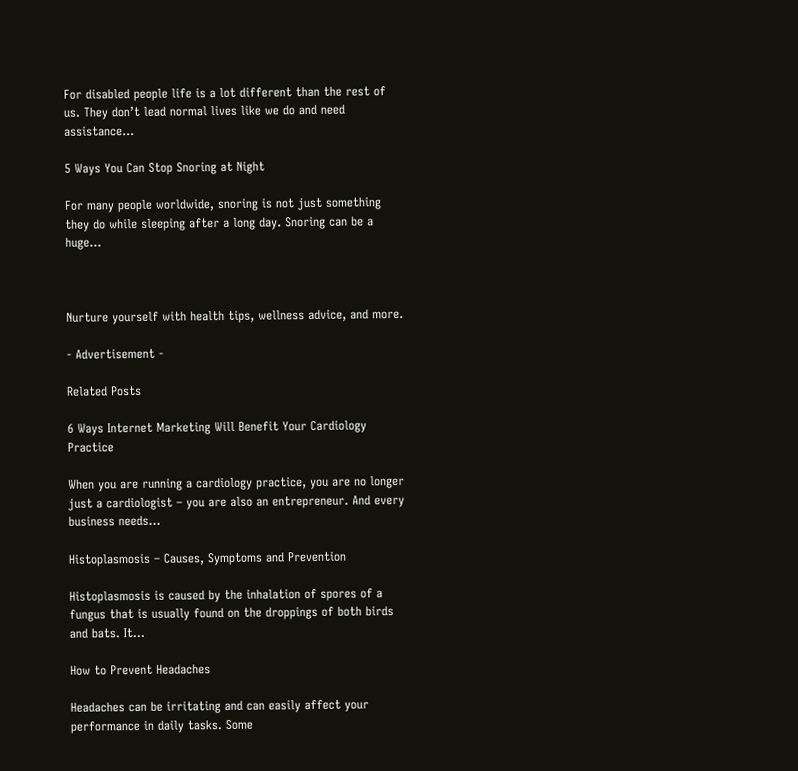For disabled people life is a lot different than the rest of us. They don’t lead normal lives like we do and need assistance...

5 Ways You Can Stop Snoring at Night

For many people worldwide, snoring is not just something they do while sleeping after a long day. Snoring can be a huge...



Nurture yourself with health tips, wellness advice, and more.

- Advertisement -

Related Posts

6 Ways Internet Marketing Will Benefit Your Cardiology Practice

When you are running a cardiology practice, you are no longer just a cardiologist – you are also an entrepreneur. And every business needs...

Histoplasmosis – Causes, Symptoms and Prevention

Histoplasmosis is caused by the inhalation of spores of a fungus that is usually found on the droppings of both birds and bats. It...

How to Prevent Headaches

Headaches can be irritating and can easily affect your performance in daily tasks. Some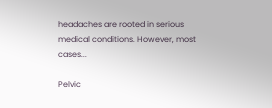headaches are rooted in serious medical conditions. However, most cases...

Pelvic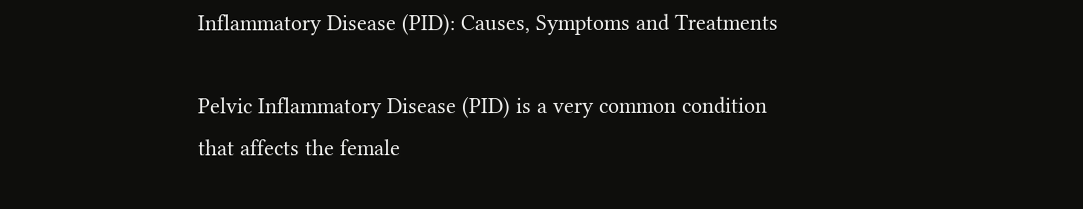Inflammatory Disease (PID): Causes, Symptoms and Treatments

Pelvic Inflammatory Disease (PID) is a very common condition that affects the female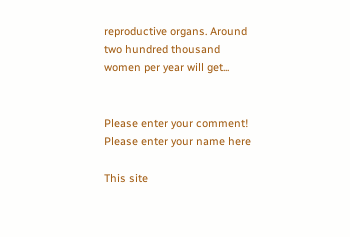reproductive organs. Around two hundred thousand women per year will get...


Please enter your comment!
Please enter your name here

This site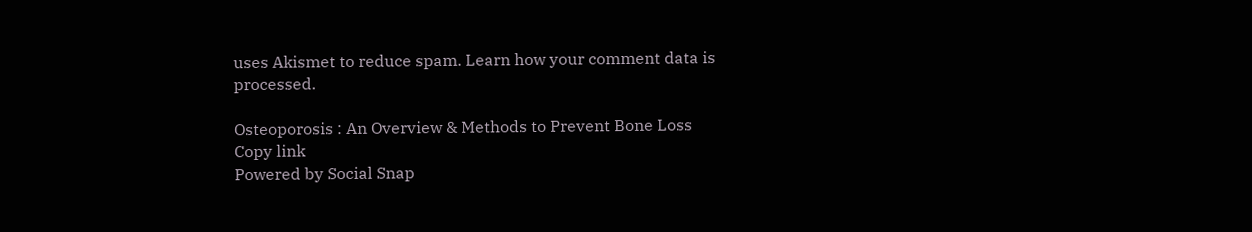uses Akismet to reduce spam. Learn how your comment data is processed.

Osteoporosis : An Overview & Methods to Prevent Bone Loss
Copy link
Powered by Social Snap